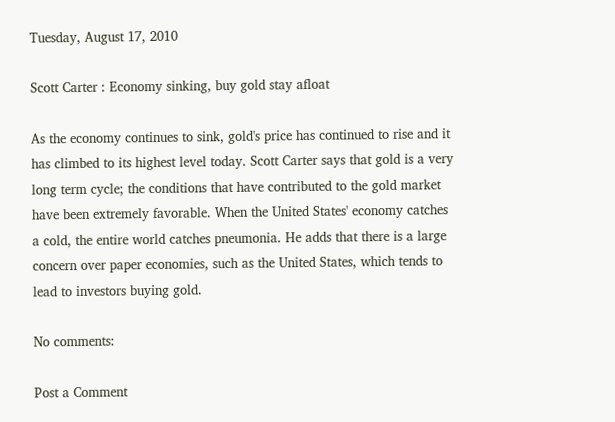Tuesday, August 17, 2010

Scott Carter : Economy sinking, buy gold stay afloat

As the economy continues to sink, gold's price has continued to rise and it has climbed to its highest level today. Scott Carter says that gold is a very long term cycle; the conditions that have contributed to the gold market have been extremely favorable. When the United States' economy catches a cold, the entire world catches pneumonia. He adds that there is a large concern over paper economies, such as the United States, which tends to lead to investors buying gold.

No comments:

Post a Comment